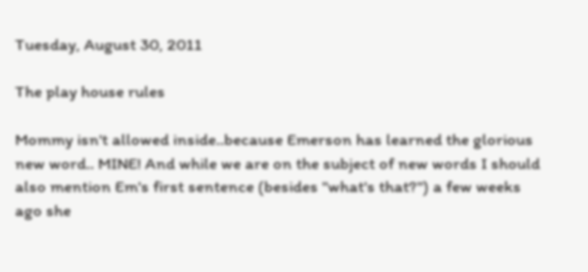Tuesday, August 30, 2011

The play house rules

Mommy isn't allowed inside..because Emerson has learned the glorious new word.. MINE! And while we are on the subject of new words I should also mention Em's first sentence (besides "what's that?") a few weeks ago she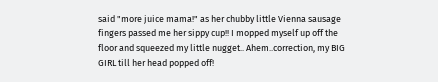said "more juice mama!" as her chubby little Vienna sausage fingers passed me her sippy cup!! I mopped myself up off the floor and squeezed my little nugget.. Ahem..correction, my BIG GIRL till her head popped off!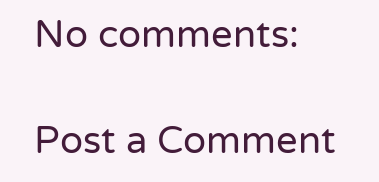No comments:

Post a Comment